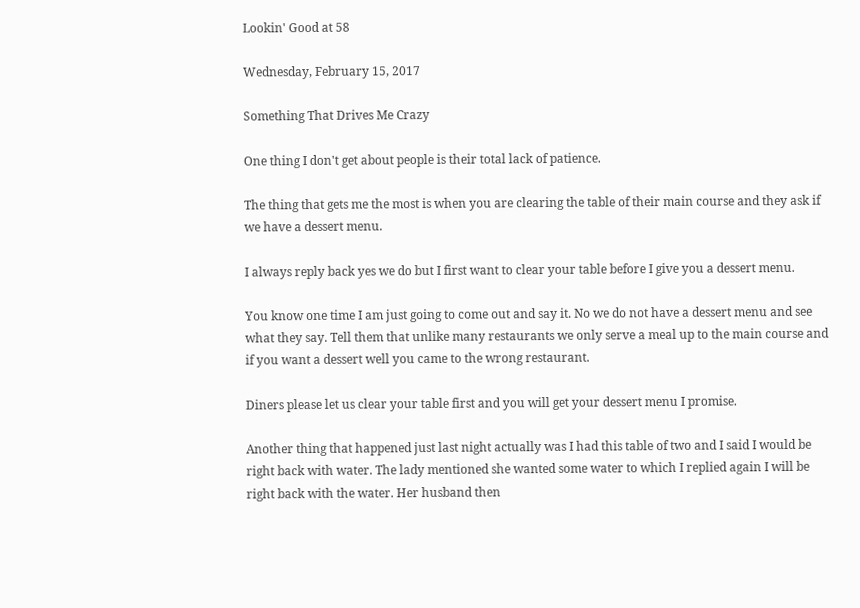Lookin' Good at 58

Wednesday, February 15, 2017

Something That Drives Me Crazy

One thing I don't get about people is their total lack of patience.

The thing that gets me the most is when you are clearing the table of their main course and they ask if we have a dessert menu.

I always reply back yes we do but I first want to clear your table before I give you a dessert menu.

You know one time I am just going to come out and say it. No we do not have a dessert menu and see what they say. Tell them that unlike many restaurants we only serve a meal up to the main course and if you want a dessert well you came to the wrong restaurant.

Diners please let us clear your table first and you will get your dessert menu I promise.

Another thing that happened just last night actually was I had this table of two and I said I would be right back with water. The lady mentioned she wanted some water to which I replied again I will be right back with the water. Her husband then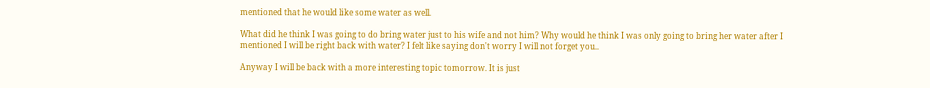mentioned that he would like some water as well.

What did he think I was going to do bring water just to his wife and not him? Why would he think I was only going to bring her water after I mentioned I will be right back with water? I felt like saying don't worry I will not forget you..

Anyway I will be back with a more interesting topic tomorrow. It is just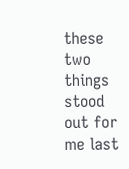these two things stood out for me last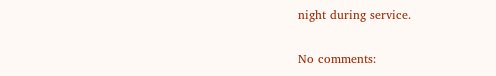night during service.

No comments: